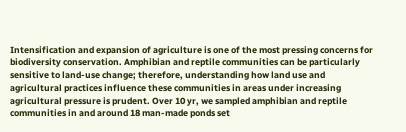Intensification and expansion of agriculture is one of the most pressing concerns for biodiversity conservation. Amphibian and reptile communities can be particularly sensitive to land-use change; therefore, understanding how land use and agricultural practices influence these communities in areas under increasing agricultural pressure is prudent. Over 10 yr, we sampled amphibian and reptile communities in and around 18 man-made ponds set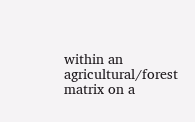within an agricultural/forest matrix on a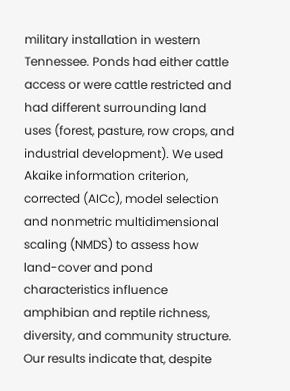military installation in western Tennessee. Ponds had either cattle access or were cattle restricted and had different surrounding land uses (forest, pasture, row crops, and industrial development). We used Akaike information criterion, corrected (AICc), model selection and nonmetric multidimensional scaling (NMDS) to assess how land-cover and pond characteristics influence amphibian and reptile richness, diversity, and community structure. Our results indicate that, despite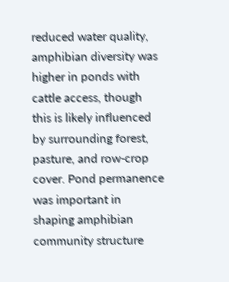reduced water quality, amphibian diversity was higher in ponds with cattle access, though this is likely influenced by surrounding forest, pasture, and row-crop cover. Pond permanence was important in shaping amphibian community structure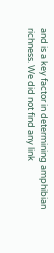and is a key factor in determining amphibian richness. We did not find any link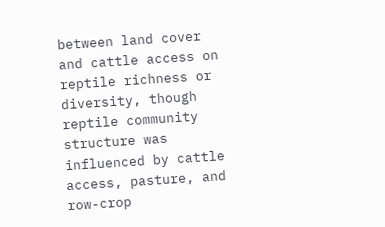between land cover and cattle access on reptile richness or diversity, though reptile community structure was influenced by cattle access, pasture, and row-crop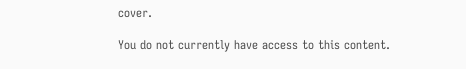cover.

You do not currently have access to this content.